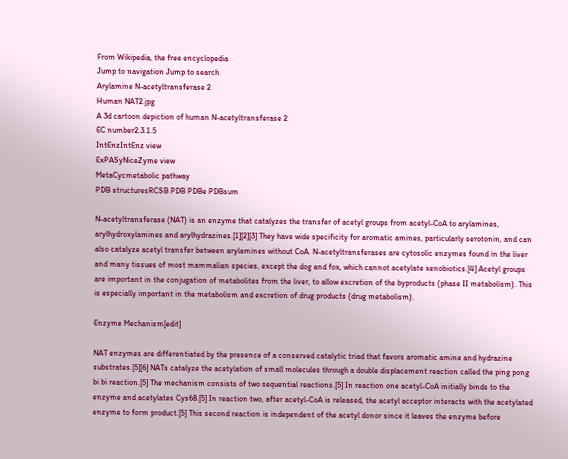From Wikipedia, the free encyclopedia
Jump to navigation Jump to search
Arylamine N-acetyltransferase 2
Human NAT2.jpg
A 3d cartoon depiction of human N-acetyltransferase 2
EC number2.3.1.5
IntEnzIntEnz view
ExPASyNiceZyme view
MetaCycmetabolic pathway
PDB structuresRCSB PDB PDBe PDBsum

N-acetyltransferase (NAT) is an enzyme that catalyzes the transfer of acetyl groups from acetyl-CoA to arylamines, arylhydroxylamines and arylhydrazines.[1][2][3] They have wide specificity for aromatic amines, particularly serotonin, and can also catalyze acetyl transfer between arylamines without CoA. N-acetyltransferases are cytosolic enzymes found in the liver and many tissues of most mammalian species, except the dog and fox, which cannot acetylate xenobiotics.[4] Acetyl groups are important in the conjugation of metabolites from the liver, to allow excretion of the byproducts (phase II metabolism). This is especially important in the metabolism and excretion of drug products (drug metabolism).

Enzyme Mechanism[edit]

NAT enzymes are differentiated by the presence of a conserved catalytic triad that favors aromatic amine and hydrazine substrates.[5][6] NATs catalyze the acetylation of small molecules through a double displacement reaction called the ping pong bi bi reaction.[5] The mechanism consists of two sequential reactions.[5] In reaction one acetyl-CoA initially binds to the enzyme and acetylates Cys68.[5] In reaction two, after acetyl-CoA is released, the acetyl acceptor interacts with the acetylated enzyme to form product.[5] This second reaction is independent of the acetyl donor since it leaves the enzyme before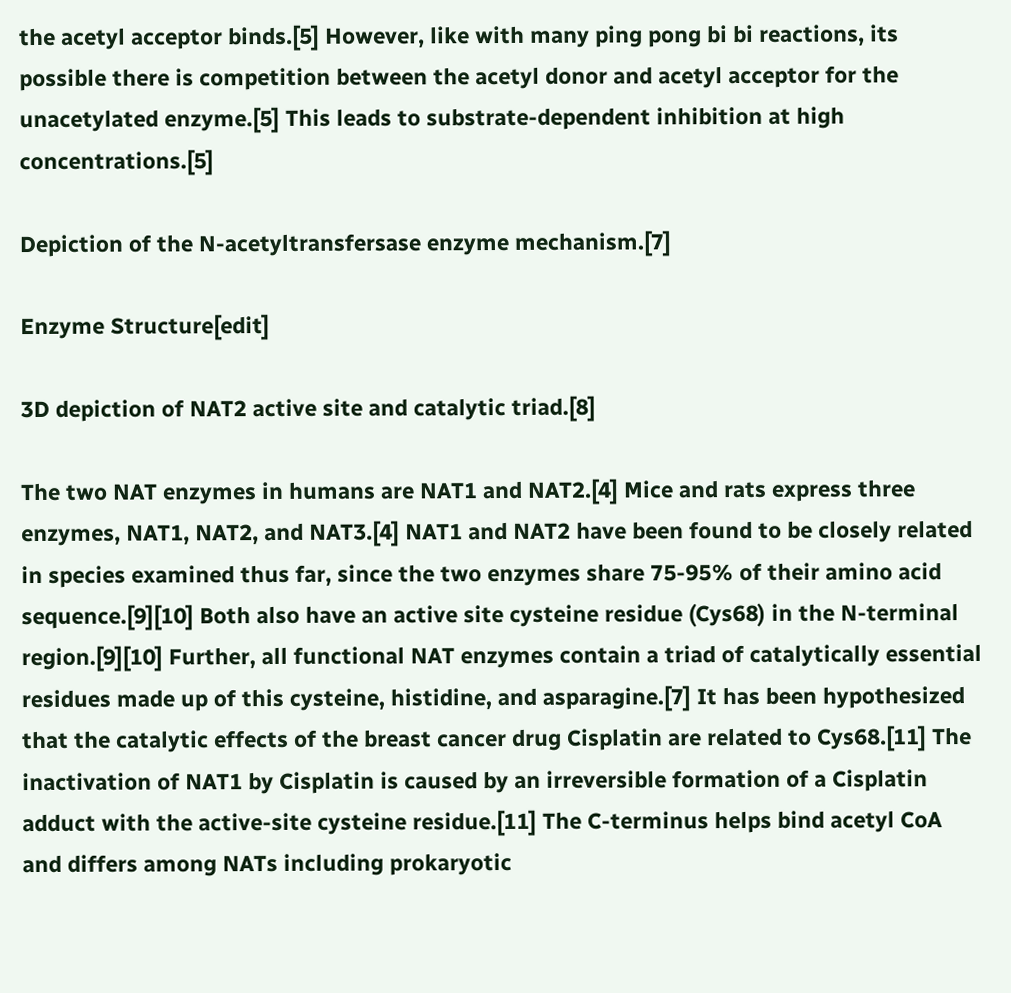the acetyl acceptor binds.[5] However, like with many ping pong bi bi reactions, its possible there is competition between the acetyl donor and acetyl acceptor for the unacetylated enzyme.[5] This leads to substrate-dependent inhibition at high concentrations.[5]

Depiction of the N-acetyltransfersase enzyme mechanism.[7]

Enzyme Structure[edit]

3D depiction of NAT2 active site and catalytic triad.[8]

The two NAT enzymes in humans are NAT1 and NAT2.[4] Mice and rats express three enzymes, NAT1, NAT2, and NAT3.[4] NAT1 and NAT2 have been found to be closely related in species examined thus far, since the two enzymes share 75-95% of their amino acid sequence.[9][10] Both also have an active site cysteine residue (Cys68) in the N-terminal region.[9][10] Further, all functional NAT enzymes contain a triad of catalytically essential residues made up of this cysteine, histidine, and asparagine.[7] It has been hypothesized that the catalytic effects of the breast cancer drug Cisplatin are related to Cys68.[11] The inactivation of NAT1 by Cisplatin is caused by an irreversible formation of a Cisplatin adduct with the active-site cysteine residue.[11] The C-terminus helps bind acetyl CoA and differs among NATs including prokaryotic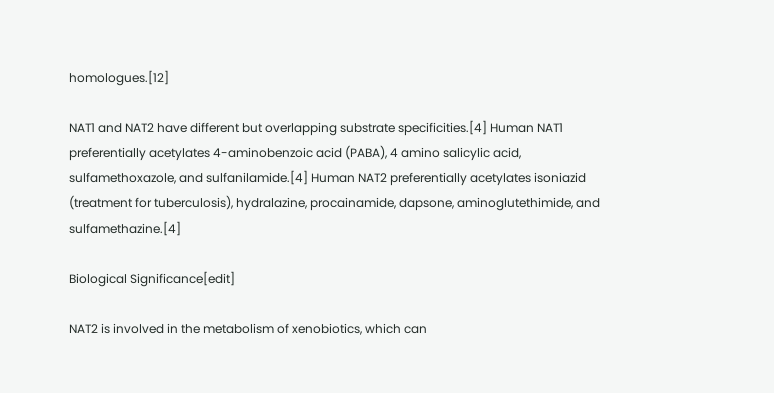homologues.[12]

NAT1 and NAT2 have different but overlapping substrate specificities.[4] Human NAT1 preferentially acetylates 4-aminobenzoic acid (PABA), 4 amino salicylic acid, sulfamethoxazole, and sulfanilamide.[4] Human NAT2 preferentially acetylates isoniazid (treatment for tuberculosis), hydralazine, procainamide, dapsone, aminoglutethimide, and sulfamethazine.[4]

Biological Significance[edit]

NAT2 is involved in the metabolism of xenobiotics, which can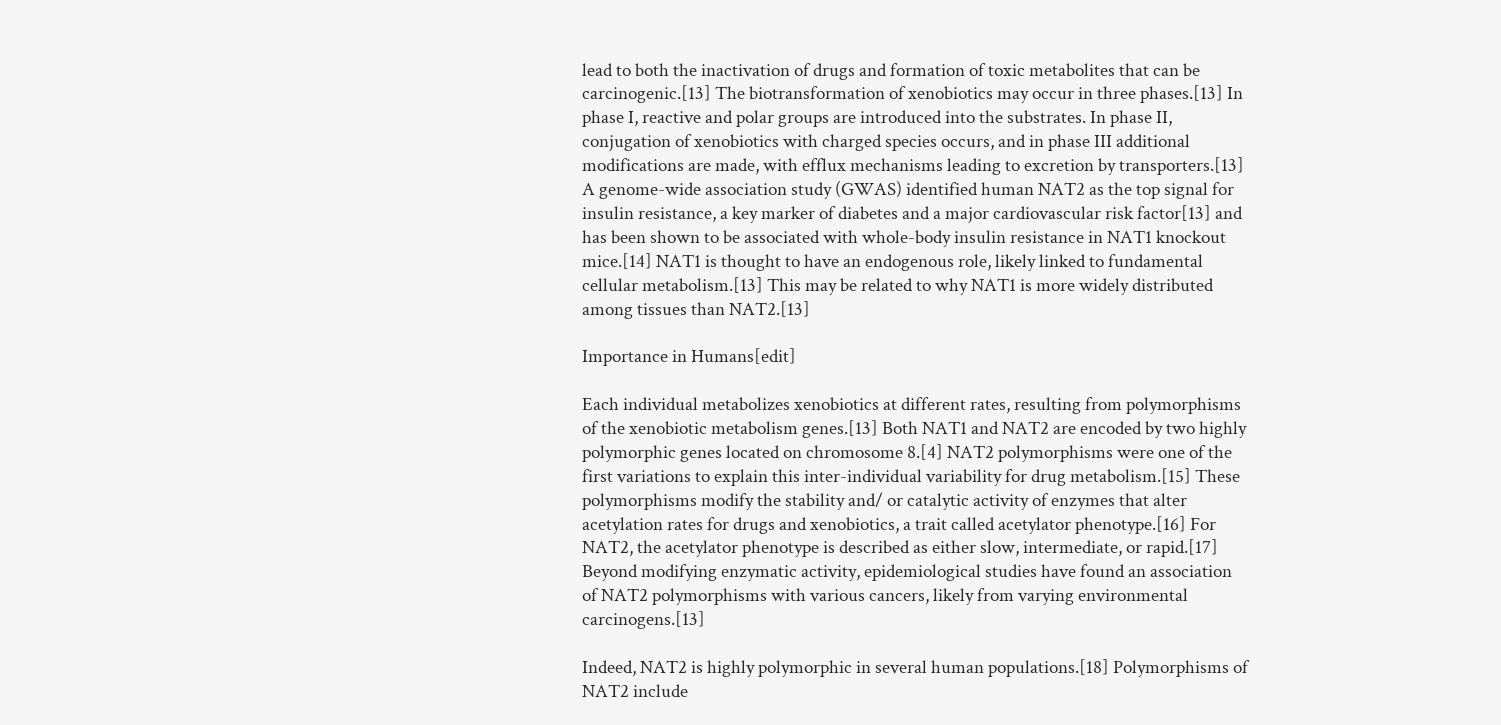lead to both the inactivation of drugs and formation of toxic metabolites that can be carcinogenic.[13] The biotransformation of xenobiotics may occur in three phases.[13] In phase I, reactive and polar groups are introduced into the substrates. In phase II, conjugation of xenobiotics with charged species occurs, and in phase III additional modifications are made, with efflux mechanisms leading to excretion by transporters.[13] A genome-wide association study (GWAS) identified human NAT2 as the top signal for insulin resistance, a key marker of diabetes and a major cardiovascular risk factor[13] and has been shown to be associated with whole-body insulin resistance in NAT1 knockout mice.[14] NAT1 is thought to have an endogenous role, likely linked to fundamental cellular metabolism.[13] This may be related to why NAT1 is more widely distributed among tissues than NAT2.[13]

Importance in Humans[edit]

Each individual metabolizes xenobiotics at different rates, resulting from polymorphisms of the xenobiotic metabolism genes.[13] Both NAT1 and NAT2 are encoded by two highly polymorphic genes located on chromosome 8.[4] NAT2 polymorphisms were one of the first variations to explain this inter-individual variability for drug metabolism.[15] These polymorphisms modify the stability and/ or catalytic activity of enzymes that alter acetylation rates for drugs and xenobiotics, a trait called acetylator phenotype.[16] For NAT2, the acetylator phenotype is described as either slow, intermediate, or rapid.[17] Beyond modifying enzymatic activity, epidemiological studies have found an association of NAT2 polymorphisms with various cancers, likely from varying environmental carcinogens.[13]

Indeed, NAT2 is highly polymorphic in several human populations.[18] Polymorphisms of NAT2 include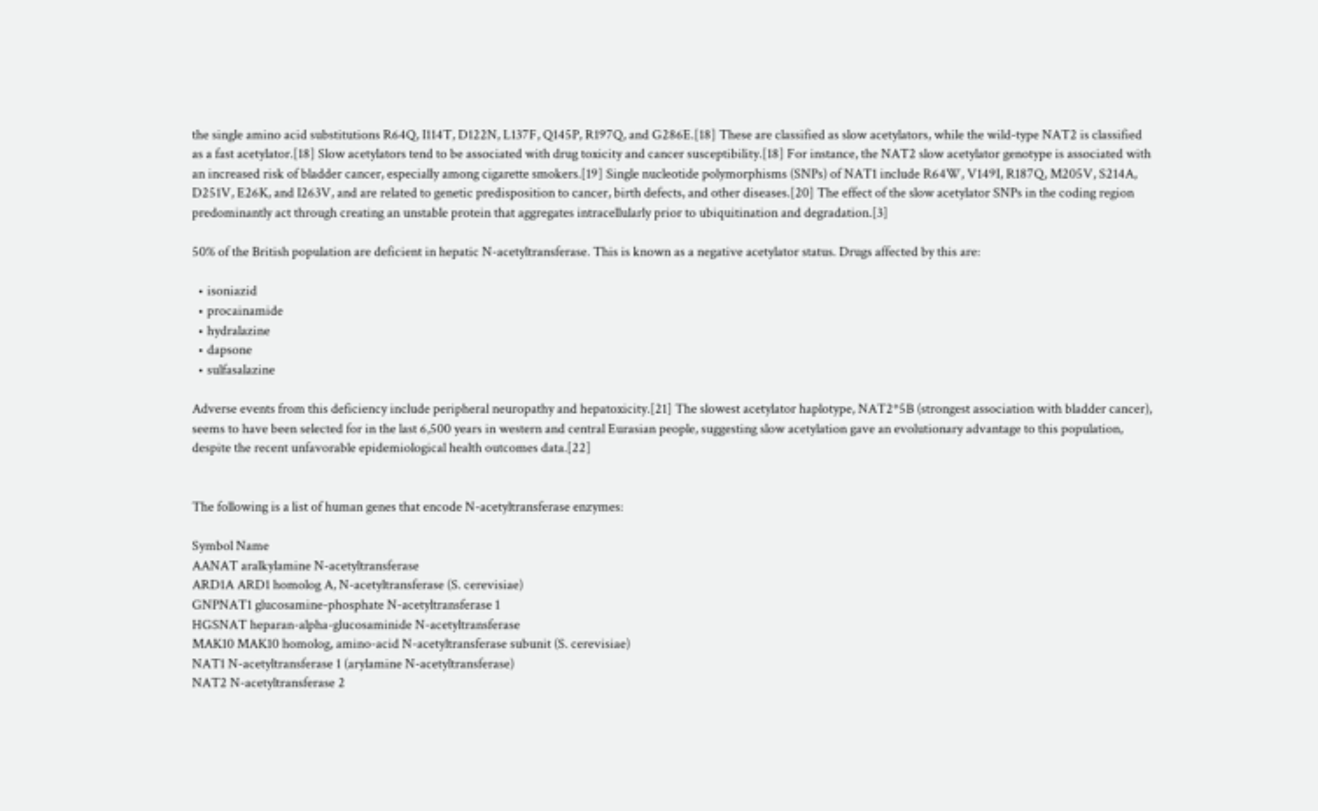the single amino acid substitutions R64Q, I114T, D122N, L137F, Q145P, R197Q, and G286E.[18] These are classified as slow acetylators, while the wild-type NAT2 is classified as a fast acetylator.[18] Slow acetylators tend to be associated with drug toxicity and cancer susceptibility.[18] For instance, the NAT2 slow acetylator genotype is associated with an increased risk of bladder cancer, especially among cigarette smokers.[19] Single nucleotide polymorphisms (SNPs) of NAT1 include R64W, V149I, R187Q, M205V, S214A, D251V, E26K, and I263V, and are related to genetic predisposition to cancer, birth defects, and other diseases.[20] The effect of the slow acetylator SNPs in the coding region predominantly act through creating an unstable protein that aggregates intracellularly prior to ubiquitination and degradation.[3]

50% of the British population are deficient in hepatic N-acetyltransferase. This is known as a negative acetylator status. Drugs affected by this are:

  • isoniazid
  • procainamide
  • hydralazine
  • dapsone
  • sulfasalazine

Adverse events from this deficiency include peripheral neuropathy and hepatoxicity.[21] The slowest acetylator haplotype, NAT2*5B (strongest association with bladder cancer), seems to have been selected for in the last 6,500 years in western and central Eurasian people, suggesting slow acetylation gave an evolutionary advantage to this population, despite the recent unfavorable epidemiological health outcomes data.[22]


The following is a list of human genes that encode N-acetyltransferase enzymes:

Symbol Name
AANAT aralkylamine N-acetyltransferase
ARD1A ARD1 homolog A, N-acetyltransferase (S. cerevisiae)
GNPNAT1 glucosamine-phosphate N-acetyltransferase 1
HGSNAT heparan-alpha-glucosaminide N-acetyltransferase
MAK10 MAK10 homolog, amino-acid N-acetyltransferase subunit (S. cerevisiae)
NAT1 N-acetyltransferase 1 (arylamine N-acetyltransferase)
NAT2 N-acetyltransferase 2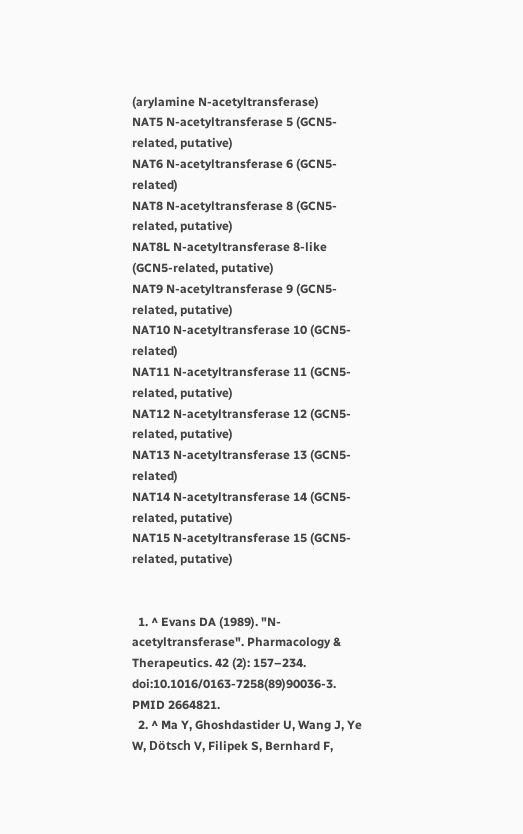(arylamine N-acetyltransferase)
NAT5 N-acetyltransferase 5 (GCN5-related, putative)
NAT6 N-acetyltransferase 6 (GCN5-related)
NAT8 N-acetyltransferase 8 (GCN5-related, putative)
NAT8L N-acetyltransferase 8-like (GCN5-related, putative)
NAT9 N-acetyltransferase 9 (GCN5-related, putative)
NAT10 N-acetyltransferase 10 (GCN5-related)
NAT11 N-acetyltransferase 11 (GCN5-related, putative)
NAT12 N-acetyltransferase 12 (GCN5-related, putative)
NAT13 N-acetyltransferase 13 (GCN5-related)
NAT14 N-acetyltransferase 14 (GCN5-related, putative)
NAT15 N-acetyltransferase 15 (GCN5-related, putative)


  1. ^ Evans DA (1989). "N-acetyltransferase". Pharmacology & Therapeutics. 42 (2): 157–234. doi:10.1016/0163-7258(89)90036-3. PMID 2664821.
  2. ^ Ma Y, Ghoshdastider U, Wang J, Ye W, Dötsch V, Filipek S, Bernhard F,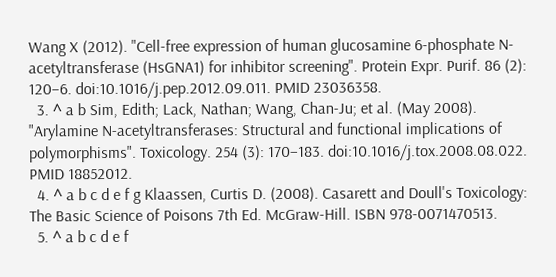Wang X (2012). "Cell-free expression of human glucosamine 6-phosphate N-acetyltransferase (HsGNA1) for inhibitor screening". Protein Expr. Purif. 86 (2): 120–6. doi:10.1016/j.pep.2012.09.011. PMID 23036358.
  3. ^ a b Sim, Edith; Lack, Nathan; Wang, Chan-Ju; et al. (May 2008). "Arylamine N-acetyltransferases: Structural and functional implications of polymorphisms". Toxicology. 254 (3): 170–183. doi:10.1016/j.tox.2008.08.022. PMID 18852012.
  4. ^ a b c d e f g Klaassen, Curtis D. (2008). Casarett and Doull's Toxicology: The Basic Science of Poisons 7th Ed. McGraw-Hill. ISBN 978-0071470513.
  5. ^ a b c d e f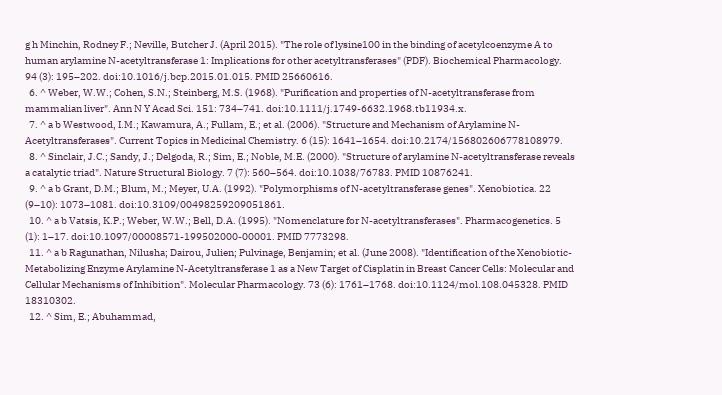g h Minchin, Rodney F.; Neville, Butcher J. (April 2015). "The role of lysine100 in the binding of acetylcoenzyme A to human arylamine N-acetyltransferase 1: Implications for other acetyltransferases" (PDF). Biochemical Pharmacology. 94 (3): 195–202. doi:10.1016/j.bcp.2015.01.015. PMID 25660616.
  6. ^ Weber, W.W.; Cohen, S.N.; Steinberg, M.S. (1968). "Purification and properties of N-acetyltransferase from mammalian liver". Ann N Y Acad Sci. 151: 734–741. doi:10.1111/j.1749-6632.1968.tb11934.x.
  7. ^ a b Westwood, I.M.; Kawamura, A.; Fullam, E.; et al. (2006). "Structure and Mechanism of Arylamine N-Acetyltransferases". Current Topics in Medicinal Chemistry. 6 (15): 1641–1654. doi:10.2174/156802606778108979.
  8. ^ Sinclair, J.C.; Sandy, J.; Delgoda, R.; Sim, E.; Noble, M.E. (2000). "Structure of arylamine N-acetyltransferase reveals a catalytic triad". Nature Structural Biology. 7 (7): 560–564. doi:10.1038/76783. PMID 10876241.
  9. ^ a b Grant, D.M.; Blum, M.; Meyer, U.A. (1992). "Polymorphisms of N-acetyltransferase genes". Xenobiotica. 22 (9–10): 1073–1081. doi:10.3109/00498259209051861.
  10. ^ a b Vatsis, K.P.; Weber, W.W.; Bell, D.A. (1995). "Nomenclature for N-acetyltransferases". Pharmacogenetics. 5 (1): 1–17. doi:10.1097/00008571-199502000-00001. PMID 7773298.
  11. ^ a b Ragunathan, Nilusha; Dairou, Julien; Pulvinage, Benjamin; et al. (June 2008). "Identification of the Xenobiotic-Metabolizing Enzyme Arylamine N-Acetyltransferase 1 as a New Target of Cisplatin in Breast Cancer Cells: Molecular and Cellular Mechanisms of Inhibition". Molecular Pharmacology. 73 (6): 1761–1768. doi:10.1124/mol.108.045328. PMID 18310302.
  12. ^ Sim, E.; Abuhammad,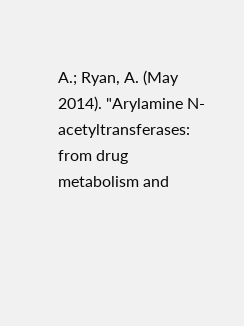A.; Ryan, A. (May 2014). "Arylamine N-acetyltransferases: from drug metabolism and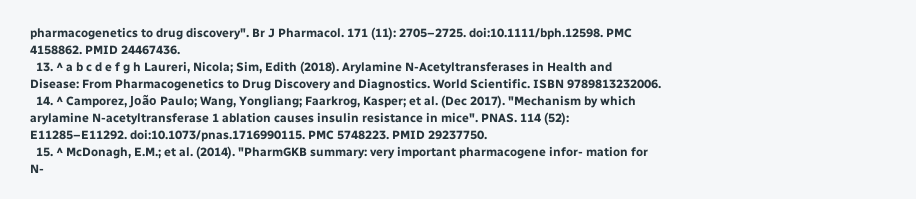pharmacogenetics to drug discovery". Br J Pharmacol. 171 (11): 2705–2725. doi:10.1111/bph.12598. PMC 4158862. PMID 24467436.
  13. ^ a b c d e f g h Laureri, Nicola; Sim, Edith (2018). Arylamine N-Acetyltransferases in Health and Disease: From Pharmacogenetics to Drug Discovery and Diagnostics. World Scientific. ISBN 9789813232006.
  14. ^ Camporez, João Paulo; Wang, Yongliang; Faarkrog, Kasper; et al. (Dec 2017). "Mechanism by which arylamine N-acetyltransferase 1 ablation causes insulin resistance in mice". PNAS. 114 (52): E11285–E11292. doi:10.1073/pnas.1716990115. PMC 5748223. PMID 29237750.
  15. ^ McDonagh, E.M.; et al. (2014). "PharmGKB summary: very important pharmacogene infor- mation for N-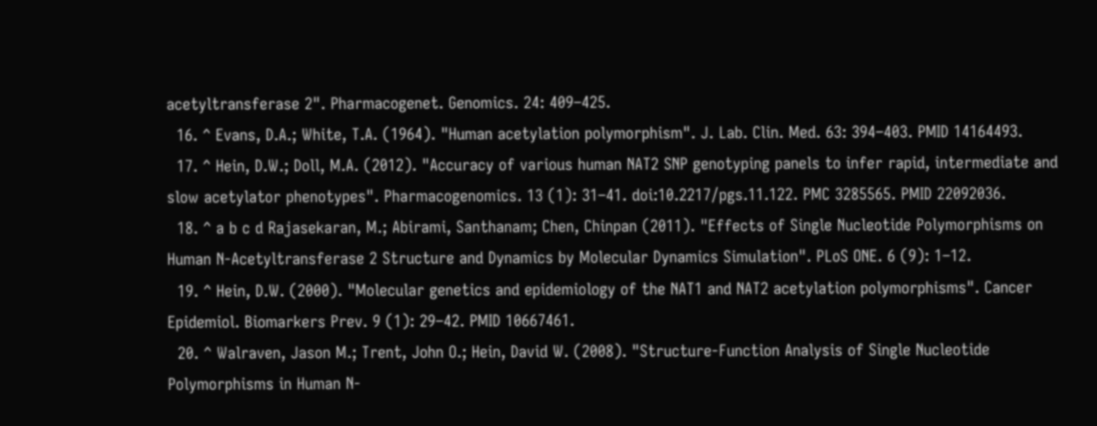acetyltransferase 2". Pharmacogenet. Genomics. 24: 409–425.
  16. ^ Evans, D.A.; White, T.A. (1964). "Human acetylation polymorphism". J. Lab. Clin. Med. 63: 394–403. PMID 14164493.
  17. ^ Hein, D.W.; Doll, M.A. (2012). "Accuracy of various human NAT2 SNP genotyping panels to infer rapid, intermediate and slow acetylator phenotypes". Pharmacogenomics. 13 (1): 31–41. doi:10.2217/pgs.11.122. PMC 3285565. PMID 22092036.
  18. ^ a b c d Rajasekaran, M.; Abirami, Santhanam; Chen, Chinpan (2011). "Effects of Single Nucleotide Polymorphisms on Human N-Acetyltransferase 2 Structure and Dynamics by Molecular Dynamics Simulation". PLoS ONE. 6 (9): 1–12.
  19. ^ Hein, D.W. (2000). "Molecular genetics and epidemiology of the NAT1 and NAT2 acetylation polymorphisms". Cancer Epidemiol. Biomarkers Prev. 9 (1): 29–42. PMID 10667461.
  20. ^ Walraven, Jason M.; Trent, John O.; Hein, David W. (2008). "Structure-Function Analysis of Single Nucleotide Polymorphisms in Human N-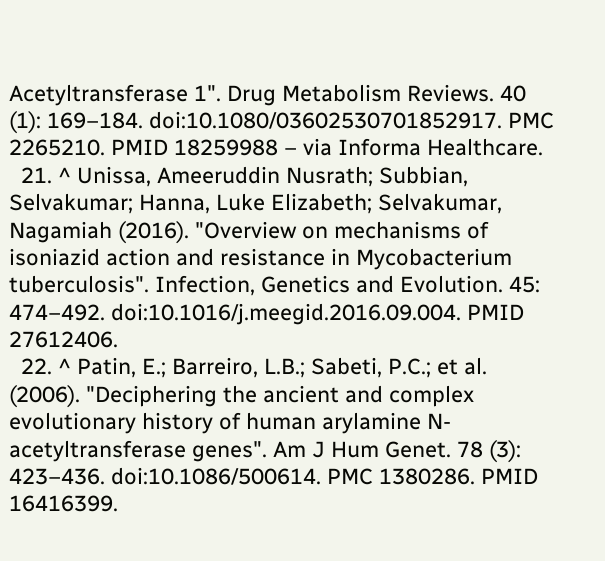Acetyltransferase 1". Drug Metabolism Reviews. 40 (1): 169–184. doi:10.1080/03602530701852917. PMC 2265210. PMID 18259988 – via Informa Healthcare.
  21. ^ Unissa, Ameeruddin Nusrath; Subbian, Selvakumar; Hanna, Luke Elizabeth; Selvakumar, Nagamiah (2016). "Overview on mechanisms of isoniazid action and resistance in Mycobacterium tuberculosis". Infection, Genetics and Evolution. 45: 474–492. doi:10.1016/j.meegid.2016.09.004. PMID 27612406.
  22. ^ Patin, E.; Barreiro, L.B.; Sabeti, P.C.; et al. (2006). "Deciphering the ancient and complex evolutionary history of human arylamine N-acetyltransferase genes". Am J Hum Genet. 78 (3): 423–436. doi:10.1086/500614. PMC 1380286. PMID 16416399.